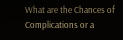What are the Chances of Complications or a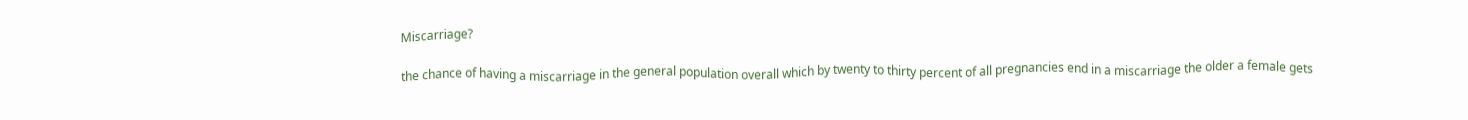Miscarriage?

the chance of having a miscarriage in the general population overall which by twenty to thirty percent of all pregnancies end in a miscarriage the older a female gets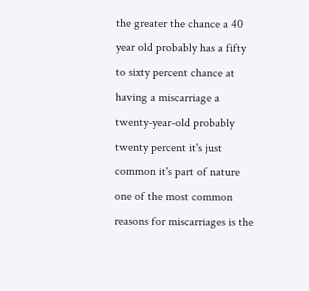the greater the chance a 40 year old probably has a fifty to sixty percent chance at having a miscarriage a twenty-year-old probably twenty percent it's just common it's part of nature one of the most common reasons for miscarriages is the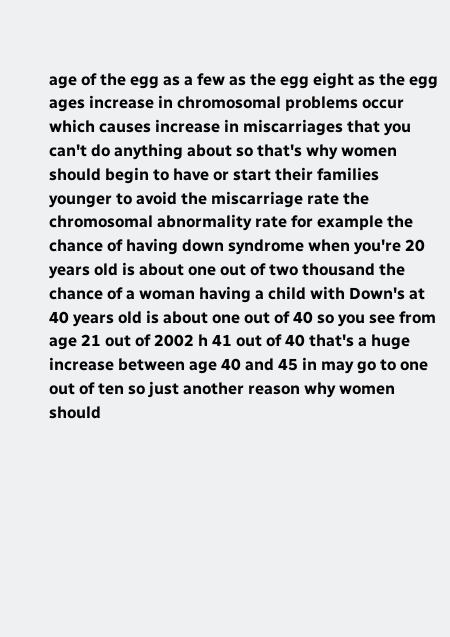age of the egg as a few as the egg eight as the egg ages increase in chromosomal problems occur which causes increase in miscarriages that you can't do anything about so that's why women should begin to have or start their families younger to avoid the miscarriage rate the chromosomal abnormality rate for example the chance of having down syndrome when you're 20 years old is about one out of two thousand the chance of a woman having a child with Down's at 40 years old is about one out of 40 so you see from age 21 out of 2002 h 41 out of 40 that's a huge increase between age 40 and 45 in may go to one out of ten so just another reason why women should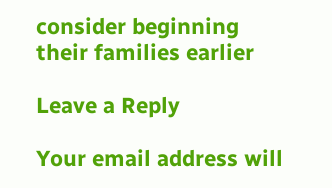consider beginning their families earlier

Leave a Reply

Your email address will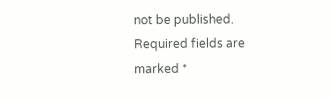not be published. Required fields are marked *